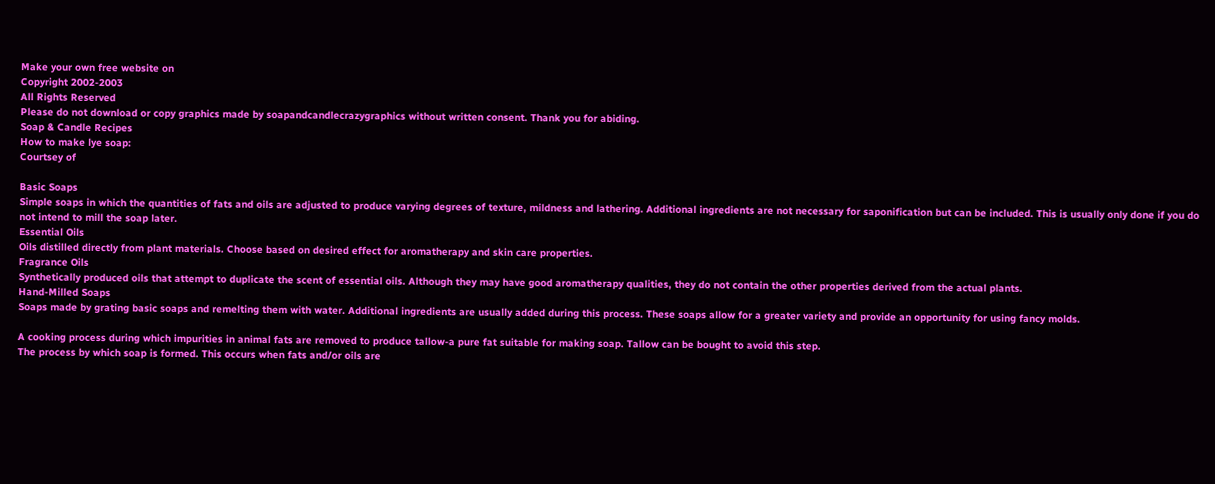Make your own free website on
Copyright 2002-2003
All Rights Reserved
Please do not download or copy graphics made by soapandcandlecrazygraphics without written consent. Thank you for abiding.
Soap & Candle Recipes
How to make lye soap:
Courtsey of

Basic Soaps
Simple soaps in which the quantities of fats and oils are adjusted to produce varying degrees of texture, mildness and lathering. Additional ingredients are not necessary for saponification but can be included. This is usually only done if you do not intend to mill the soap later.
Essential Oils
Oils distilled directly from plant materials. Choose based on desired effect for aromatherapy and skin care properties.
Fragrance Oils
Synthetically produced oils that attempt to duplicate the scent of essential oils. Although they may have good aromatherapy qualities, they do not contain the other properties derived from the actual plants.
Hand-Milled Soaps
Soaps made by grating basic soaps and remelting them with water. Additional ingredients are usually added during this process. These soaps allow for a greater variety and provide an opportunity for using fancy molds.

A cooking process during which impurities in animal fats are removed to produce tallow-a pure fat suitable for making soap. Tallow can be bought to avoid this step.
The process by which soap is formed. This occurs when fats and/or oils are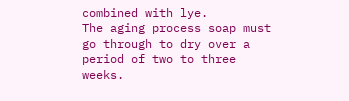combined with lye.
The aging process soap must go through to dry over a period of two to three weeks.